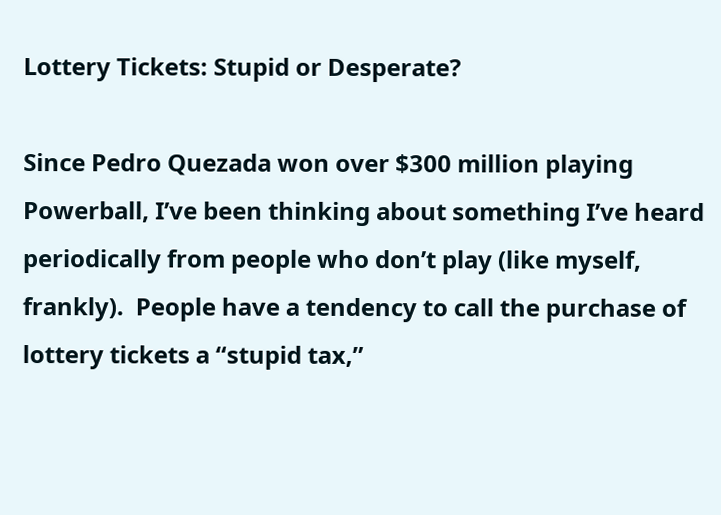Lottery Tickets: Stupid or Desperate?

Since Pedro Quezada won over $300 million playing Powerball, I’ve been thinking about something I’ve heard periodically from people who don’t play (like myself, frankly).  People have a tendency to call the purchase of lottery tickets a “stupid tax,”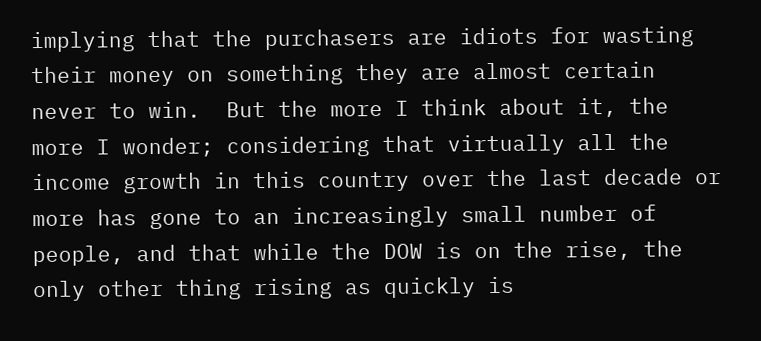implying that the purchasers are idiots for wasting their money on something they are almost certain never to win.  But the more I think about it, the more I wonder; considering that virtually all the income growth in this country over the last decade or more has gone to an increasingly small number of people, and that while the DOW is on the rise, the only other thing rising as quickly is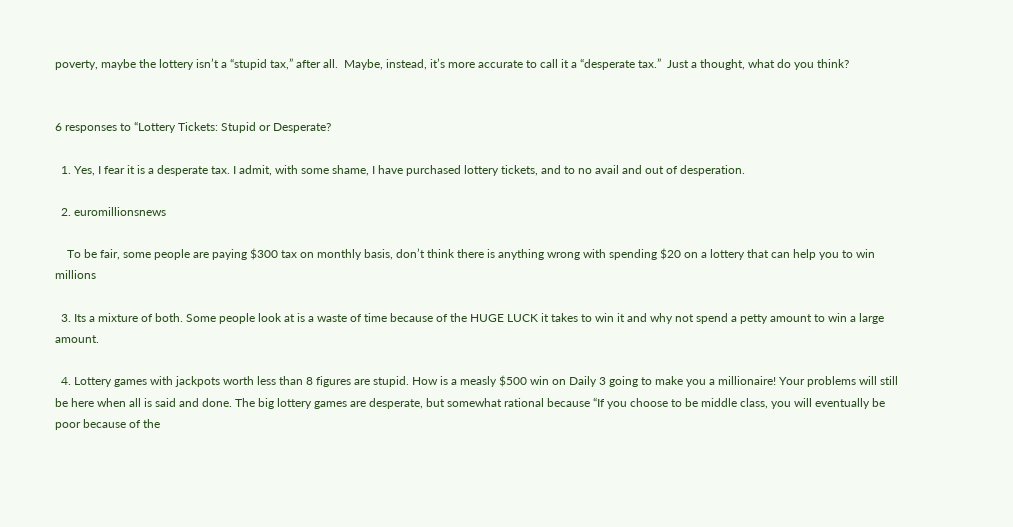poverty, maybe the lottery isn’t a “stupid tax,” after all.  Maybe, instead, it’s more accurate to call it a “desperate tax.”  Just a thought, what do you think?


6 responses to “Lottery Tickets: Stupid or Desperate?

  1. Yes, I fear it is a desperate tax. I admit, with some shame, I have purchased lottery tickets, and to no avail and out of desperation.

  2. euromillionsnews

    To be fair, some people are paying $300 tax on monthly basis, don’t think there is anything wrong with spending $20 on a lottery that can help you to win millions

  3. Its a mixture of both. Some people look at is a waste of time because of the HUGE LUCK it takes to win it and why not spend a petty amount to win a large amount.

  4. Lottery games with jackpots worth less than 8 figures are stupid. How is a measly $500 win on Daily 3 going to make you a millionaire! Your problems will still be here when all is said and done. The big lottery games are desperate, but somewhat rational because “If you choose to be middle class, you will eventually be poor because of the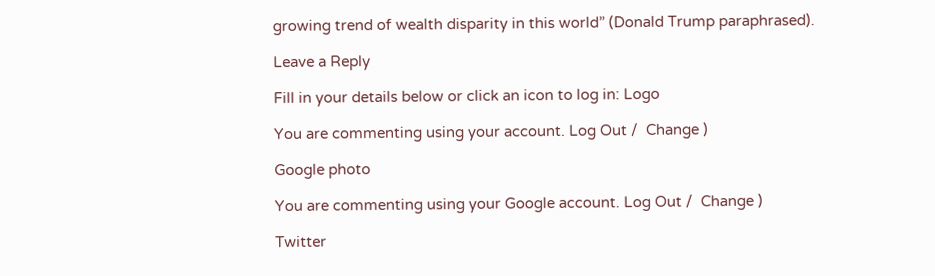growing trend of wealth disparity in this world” (Donald Trump paraphrased).

Leave a Reply

Fill in your details below or click an icon to log in: Logo

You are commenting using your account. Log Out /  Change )

Google photo

You are commenting using your Google account. Log Out /  Change )

Twitter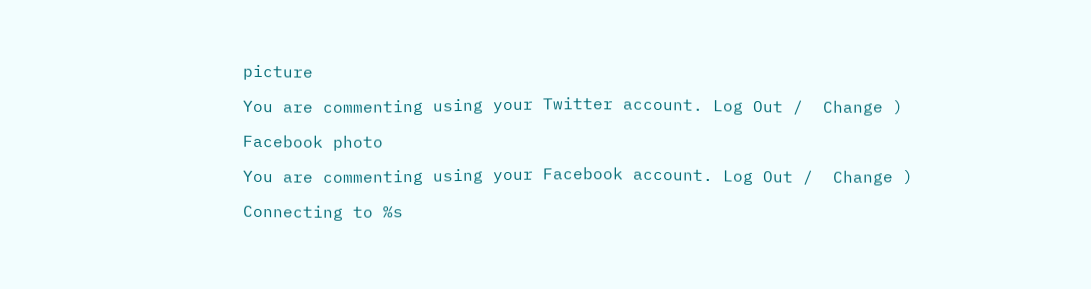picture

You are commenting using your Twitter account. Log Out /  Change )

Facebook photo

You are commenting using your Facebook account. Log Out /  Change )

Connecting to %s